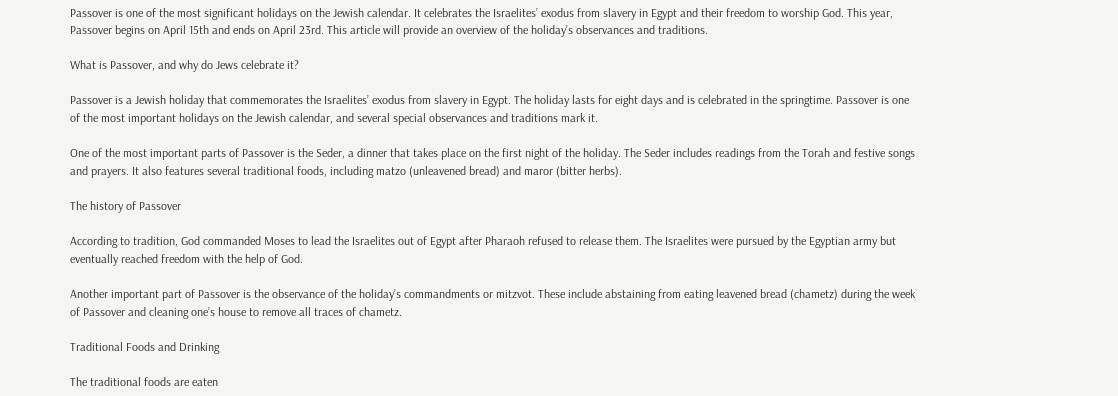Passover is one of the most significant holidays on the Jewish calendar. It celebrates the Israelites’ exodus from slavery in Egypt and their freedom to worship God. This year, Passover begins on April 15th and ends on April 23rd. This article will provide an overview of the holiday’s observances and traditions.

What is Passover, and why do Jews celebrate it?

Passover is a Jewish holiday that commemorates the Israelites’ exodus from slavery in Egypt. The holiday lasts for eight days and is celebrated in the springtime. Passover is one of the most important holidays on the Jewish calendar, and several special observances and traditions mark it.

One of the most important parts of Passover is the Seder, a dinner that takes place on the first night of the holiday. The Seder includes readings from the Torah and festive songs and prayers. It also features several traditional foods, including matzo (unleavened bread) and maror (bitter herbs).

The history of Passover

According to tradition, God commanded Moses to lead the Israelites out of Egypt after Pharaoh refused to release them. The Israelites were pursued by the Egyptian army but eventually reached freedom with the help of God.

Another important part of Passover is the observance of the holiday’s commandments or mitzvot. These include abstaining from eating leavened bread (chametz) during the week of Passover and cleaning one’s house to remove all traces of chametz.

Traditional Foods and Drinking

The traditional foods are eaten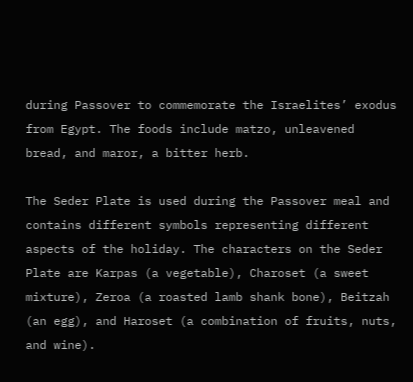during Passover to commemorate the Israelites’ exodus from Egypt. The foods include matzo, unleavened bread, and maror, a bitter herb.

The Seder Plate is used during the Passover meal and contains different symbols representing different aspects of the holiday. The characters on the Seder Plate are Karpas (a vegetable), Charoset (a sweet mixture), Zeroa (a roasted lamb shank bone), Beitzah (an egg), and Haroset (a combination of fruits, nuts, and wine).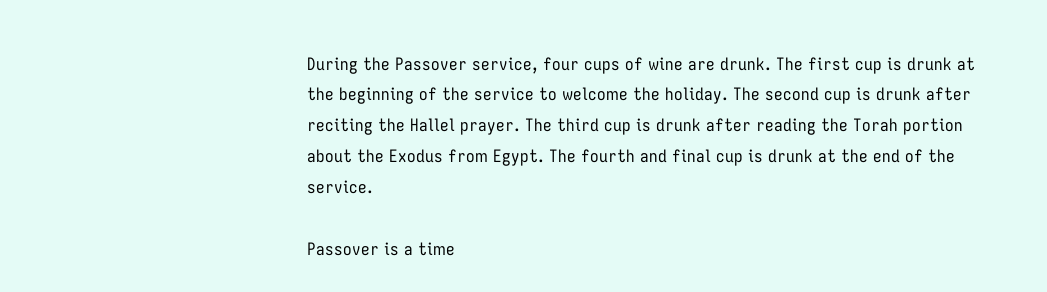During the Passover service, four cups of wine are drunk. The first cup is drunk at the beginning of the service to welcome the holiday. The second cup is drunk after reciting the Hallel prayer. The third cup is drunk after reading the Torah portion about the Exodus from Egypt. The fourth and final cup is drunk at the end of the service.

Passover is a time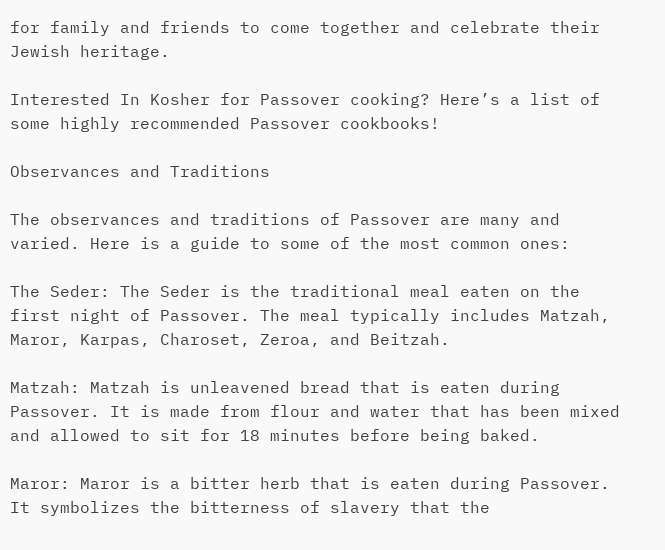for family and friends to come together and celebrate their Jewish heritage.

Interested In Kosher for Passover cooking? Here’s a list of some highly recommended Passover cookbooks!

Observances and Traditions

The observances and traditions of Passover are many and varied. Here is a guide to some of the most common ones:

The Seder: The Seder is the traditional meal eaten on the first night of Passover. The meal typically includes Matzah, Maror, Karpas, Charoset, Zeroa, and Beitzah.

Matzah: Matzah is unleavened bread that is eaten during Passover. It is made from flour and water that has been mixed and allowed to sit for 18 minutes before being baked.

Maror: Maror is a bitter herb that is eaten during Passover. It symbolizes the bitterness of slavery that the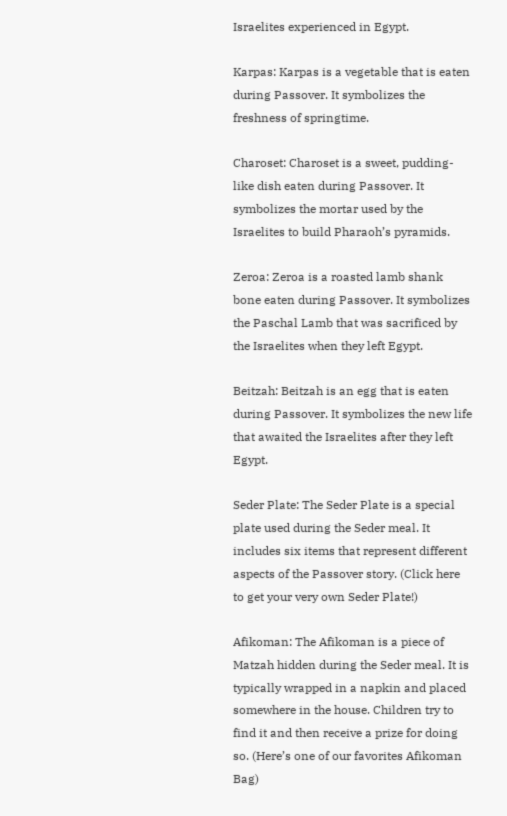Israelites experienced in Egypt.

Karpas: Karpas is a vegetable that is eaten during Passover. It symbolizes the freshness of springtime.

Charoset: Charoset is a sweet, pudding-like dish eaten during Passover. It symbolizes the mortar used by the Israelites to build Pharaoh’s pyramids.

Zeroa: Zeroa is a roasted lamb shank bone eaten during Passover. It symbolizes the Paschal Lamb that was sacrificed by the Israelites when they left Egypt.

Beitzah: Beitzah is an egg that is eaten during Passover. It symbolizes the new life that awaited the Israelites after they left Egypt.

Seder Plate: The Seder Plate is a special plate used during the Seder meal. It includes six items that represent different aspects of the Passover story. (Click here to get your very own Seder Plate!)

Afikoman: The Afikoman is a piece of Matzah hidden during the Seder meal. It is typically wrapped in a napkin and placed somewhere in the house. Children try to find it and then receive a prize for doing so. (Here’s one of our favorites Afikoman Bag)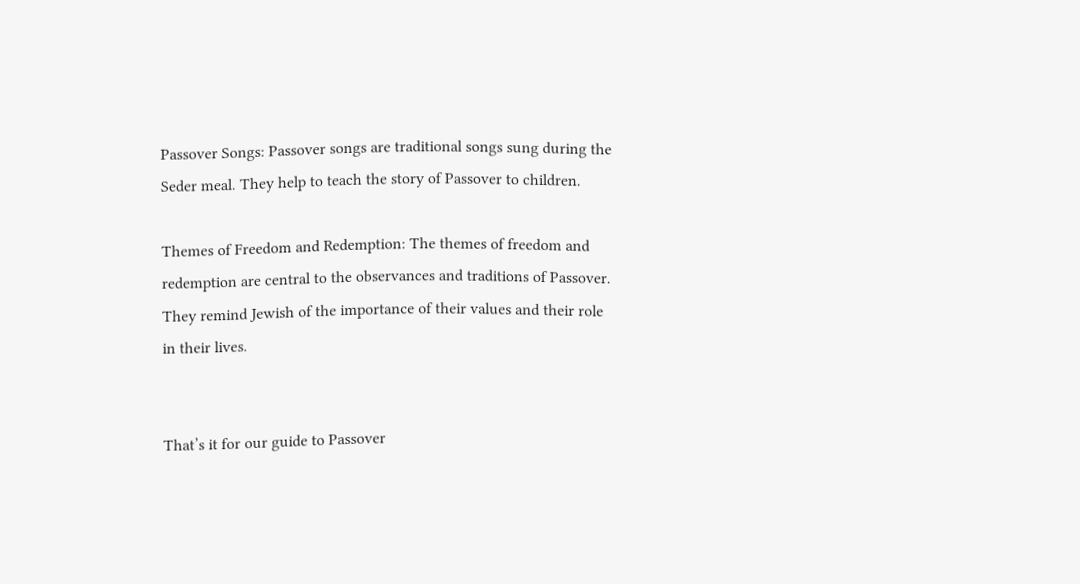Passover Songs: Passover songs are traditional songs sung during the Seder meal. They help to teach the story of Passover to children.

Themes of Freedom and Redemption: The themes of freedom and redemption are central to the observances and traditions of Passover. They remind Jewish of the importance of their values and their role in their lives.


That’s it for our guide to Passover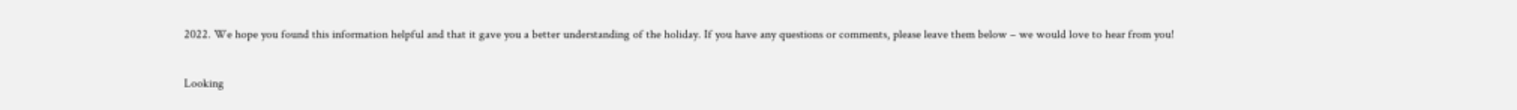2022. We hope you found this information helpful and that it gave you a better understanding of the holiday. If you have any questions or comments, please leave them below – we would love to hear from you!

Looking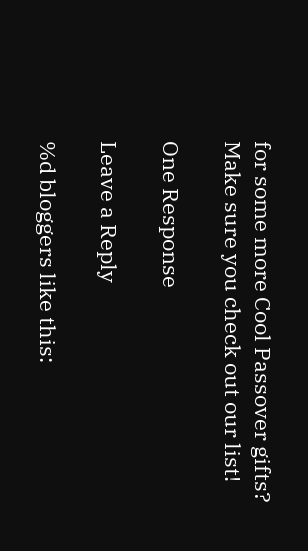for some more Cool Passover gifts?
Make sure you check out our list!

One Response

Leave a Reply

%d bloggers like this: